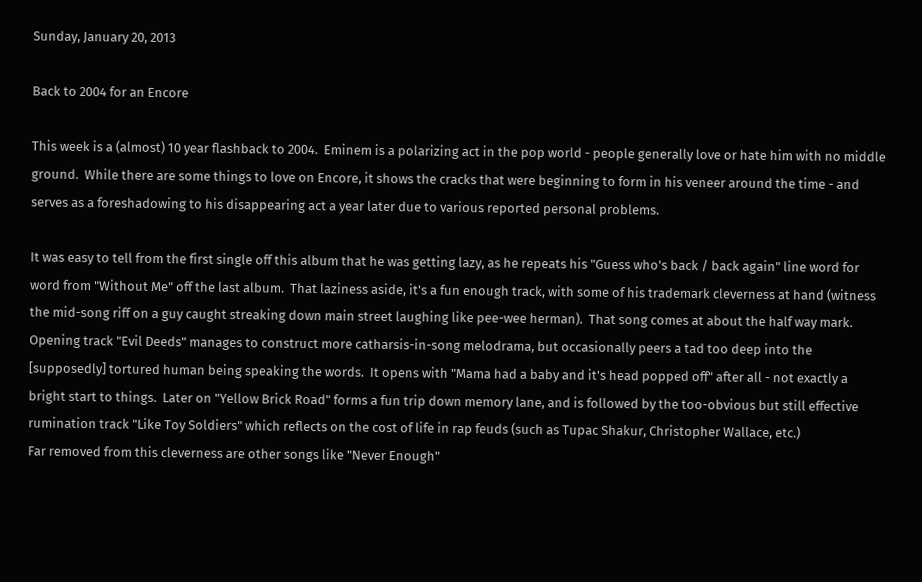Sunday, January 20, 2013

Back to 2004 for an Encore

This week is a (almost) 10 year flashback to 2004.  Eminem is a polarizing act in the pop world - people generally love or hate him with no middle ground.  While there are some things to love on Encore, it shows the cracks that were beginning to form in his veneer around the time - and serves as a foreshadowing to his disappearing act a year later due to various reported personal problems.

It was easy to tell from the first single off this album that he was getting lazy, as he repeats his "Guess who's back / back again" line word for word from "Without Me" off the last album.  That laziness aside, it's a fun enough track, with some of his trademark cleverness at hand (witness the mid-song riff on a guy caught streaking down main street laughing like pee-wee herman).  That song comes at about the half way mark. Opening track "Evil Deeds" manages to construct more catharsis-in-song melodrama, but occasionally peers a tad too deep into the [supposedly] tortured human being speaking the words.  It opens with "Mama had a baby and it's head popped off" after all - not exactly a bright start to things.  Later on "Yellow Brick Road" forms a fun trip down memory lane, and is followed by the too-obvious but still effective rumination track "Like Toy Soldiers" which reflects on the cost of life in rap feuds (such as Tupac Shakur, Christopher Wallace, etc.)
Far removed from this cleverness are other songs like "Never Enough"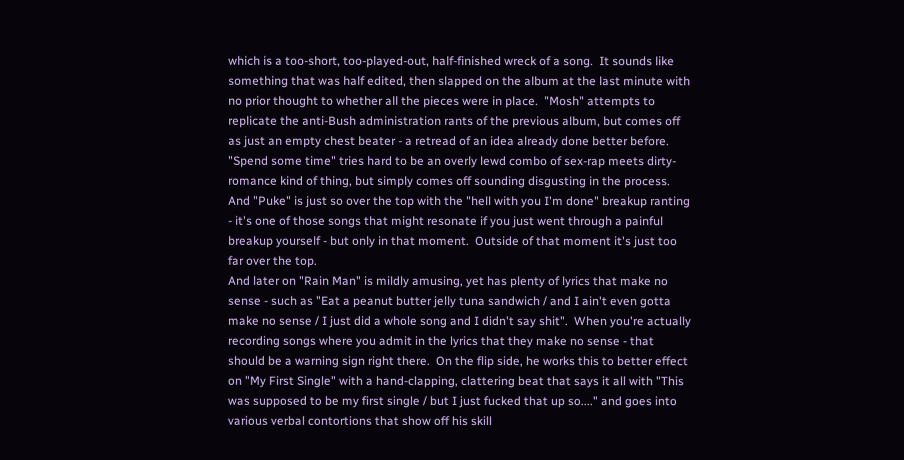which is a too-short, too-played-out, half-finished wreck of a song.  It sounds like something that was half edited, then slapped on the album at the last minute with no prior thought to whether all the pieces were in place.  "Mosh" attempts to replicate the anti-Bush administration rants of the previous album, but comes off as just an empty chest beater - a retread of an idea already done better before.  "Spend some time" tries hard to be an overly lewd combo of sex-rap meets dirty-romance kind of thing, but simply comes off sounding disgusting in the process.  And "Puke" is just so over the top with the "hell with you I'm done" breakup ranting - it's one of those songs that might resonate if you just went through a painful breakup yourself - but only in that moment.  Outside of that moment it's just too far over the top.
And later on "Rain Man" is mildly amusing, yet has plenty of lyrics that make no sense - such as "Eat a peanut butter jelly tuna sandwich / and I ain't even gotta make no sense / I just did a whole song and I didn't say shit".  When you're actually recording songs where you admit in the lyrics that they make no sense - that should be a warning sign right there.  On the flip side, he works this to better effect on "My First Single" with a hand-clapping, clattering beat that says it all with "This was supposed to be my first single / but I just fucked that up so...." and goes into various verbal contortions that show off his skill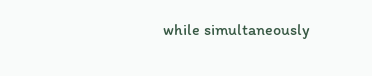while simultaneously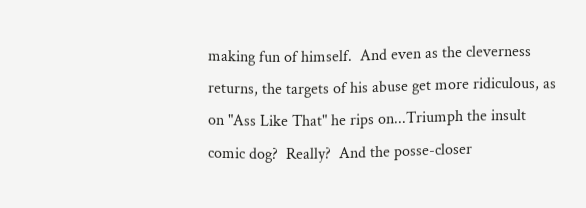making fun of himself.  And even as the cleverness returns, the targets of his abuse get more ridiculous, as on "Ass Like That" he rips on...Triumph the insult comic dog?  Really?  And the posse-closer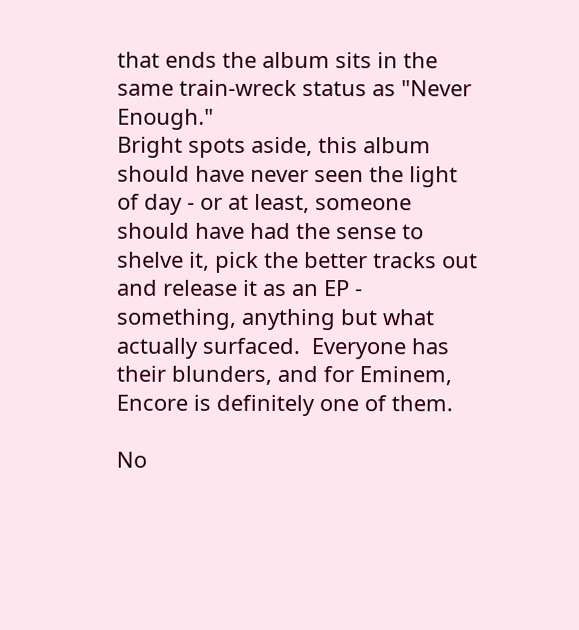that ends the album sits in the same train-wreck status as "Never Enough."
Bright spots aside, this album should have never seen the light of day - or at least, someone should have had the sense to shelve it, pick the better tracks out and release it as an EP - something, anything but what actually surfaced.  Everyone has their blunders, and for Eminem, Encore is definitely one of them.

No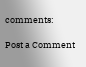comments:

Post a Comment